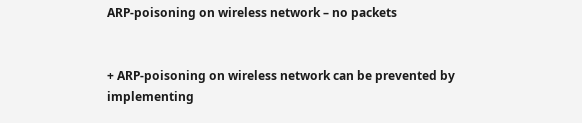ARP-poisoning on wireless network – no packets


+ ARP-poisoning on wireless network can be prevented by implementing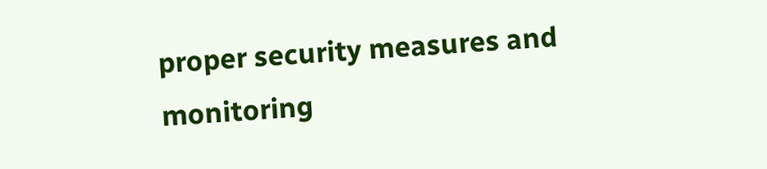proper security measures and monitoring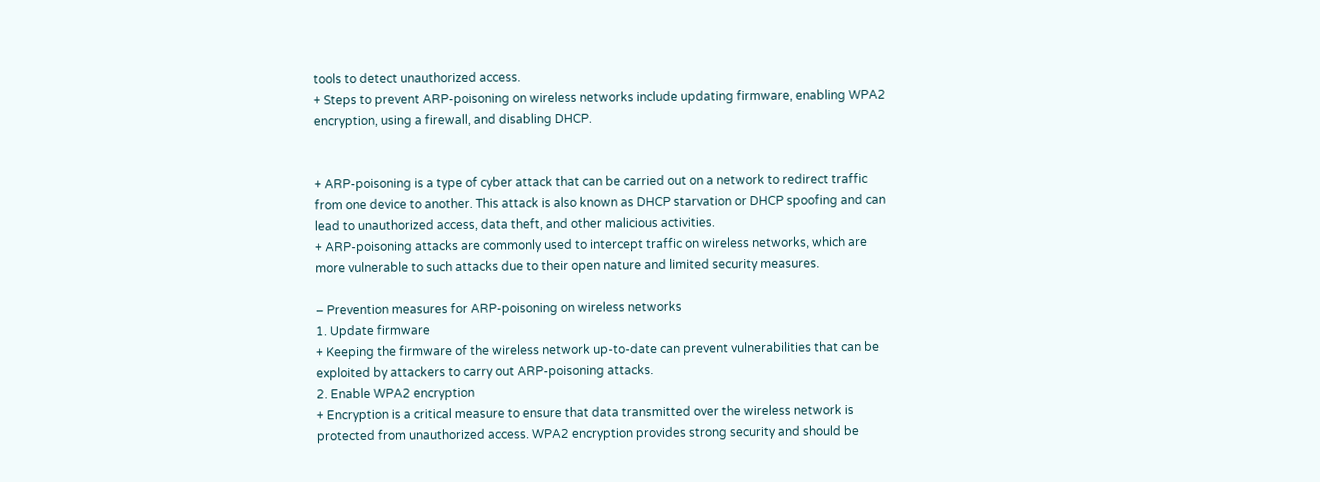tools to detect unauthorized access.
+ Steps to prevent ARP-poisoning on wireless networks include updating firmware, enabling WPA2 encryption, using a firewall, and disabling DHCP.


+ ARP-poisoning is a type of cyber attack that can be carried out on a network to redirect traffic from one device to another. This attack is also known as DHCP starvation or DHCP spoofing and can lead to unauthorized access, data theft, and other malicious activities.
+ ARP-poisoning attacks are commonly used to intercept traffic on wireless networks, which are more vulnerable to such attacks due to their open nature and limited security measures.

– Prevention measures for ARP-poisoning on wireless networks
1. Update firmware
+ Keeping the firmware of the wireless network up-to-date can prevent vulnerabilities that can be exploited by attackers to carry out ARP-poisoning attacks.
2. Enable WPA2 encryption
+ Encryption is a critical measure to ensure that data transmitted over the wireless network is protected from unauthorized access. WPA2 encryption provides strong security and should be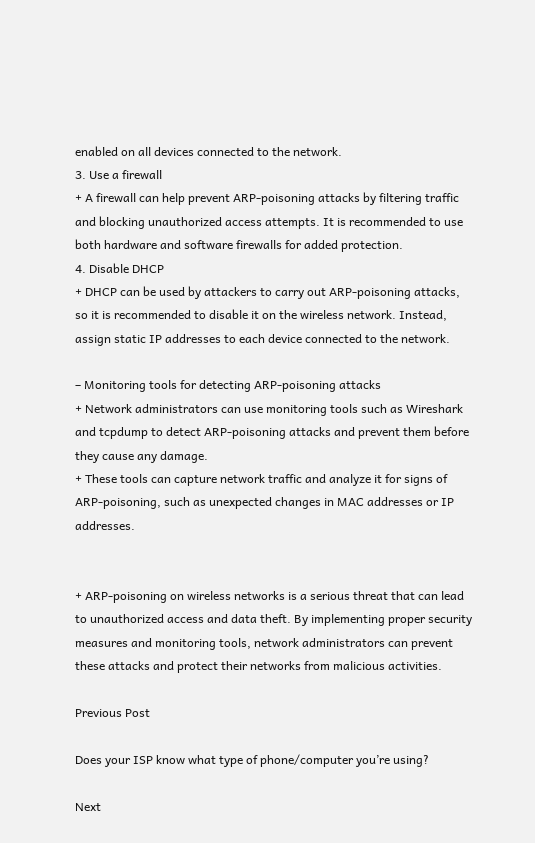enabled on all devices connected to the network.
3. Use a firewall
+ A firewall can help prevent ARP-poisoning attacks by filtering traffic and blocking unauthorized access attempts. It is recommended to use both hardware and software firewalls for added protection.
4. Disable DHCP
+ DHCP can be used by attackers to carry out ARP-poisoning attacks, so it is recommended to disable it on the wireless network. Instead, assign static IP addresses to each device connected to the network.

– Monitoring tools for detecting ARP-poisoning attacks
+ Network administrators can use monitoring tools such as Wireshark and tcpdump to detect ARP-poisoning attacks and prevent them before they cause any damage.
+ These tools can capture network traffic and analyze it for signs of ARP-poisoning, such as unexpected changes in MAC addresses or IP addresses.


+ ARP-poisoning on wireless networks is a serious threat that can lead to unauthorized access and data theft. By implementing proper security measures and monitoring tools, network administrators can prevent these attacks and protect their networks from malicious activities.

Previous Post

Does your ISP know what type of phone/computer you’re using?

Next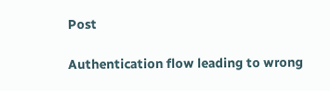Post

Authentication flow leading to wrong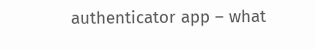authenticator app – what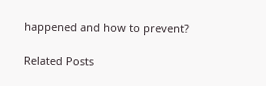happened and how to prevent?

Related Posts